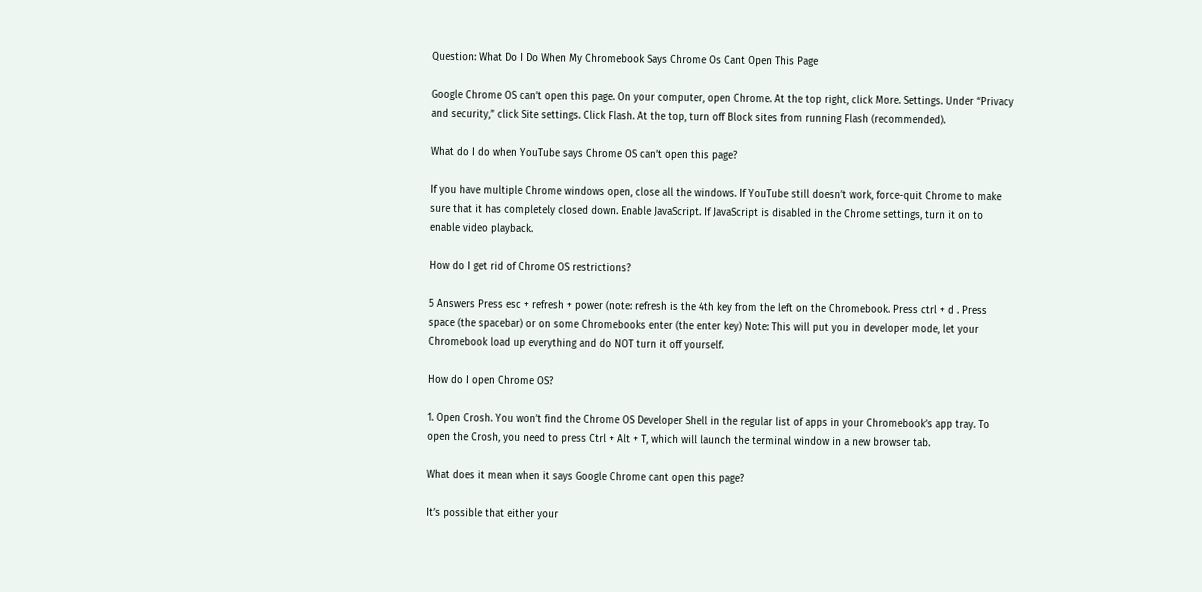Question: What Do I Do When My Chromebook Says Chrome Os Cant Open This Page

Google Chrome OS can’t open this page. On your computer, open Chrome. At the top right, click More. Settings. Under “Privacy and security,” click Site settings. Click Flash. At the top, turn off Block sites from running Flash (recommended).

What do I do when YouTube says Chrome OS can’t open this page?

If you have multiple Chrome windows open, close all the windows. If YouTube still doesn’t work, force-quit Chrome to make sure that it has completely closed down. Enable JavaScript. If JavaScript is disabled in the Chrome settings, turn it on to enable video playback.

How do I get rid of Chrome OS restrictions?

5 Answers Press esc + refresh + power (note: refresh is the 4th key from the left on the Chromebook. Press ctrl + d . Press space (the spacebar) or on some Chromebooks enter (the enter key) Note: This will put you in developer mode, let your Chromebook load up everything and do NOT turn it off yourself.

How do I open Chrome OS?

1. Open Crosh. You won’t find the Chrome OS Developer Shell in the regular list of apps in your Chromebook’s app tray. To open the Crosh, you need to press Ctrl + Alt + T, which will launch the terminal window in a new browser tab.

What does it mean when it says Google Chrome cant open this page?

It’s possible that either your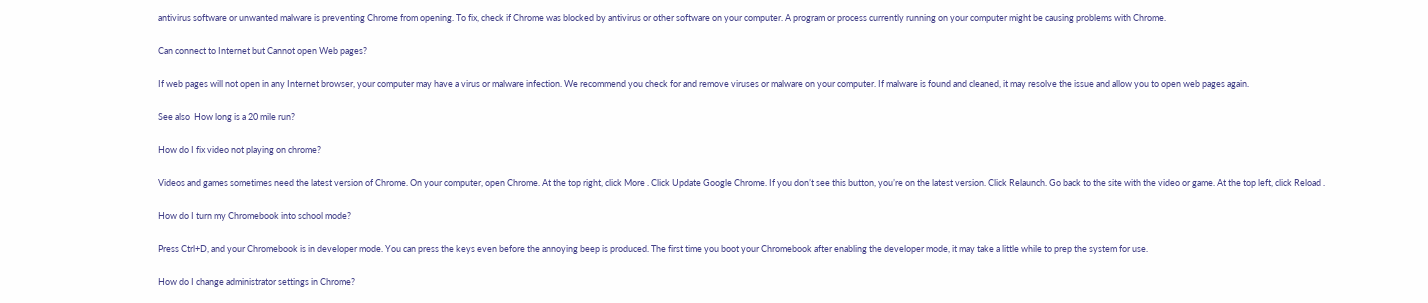antivirus software or unwanted malware is preventing Chrome from opening. To fix, check if Chrome was blocked by antivirus or other software on your computer. A program or process currently running on your computer might be causing problems with Chrome.

Can connect to Internet but Cannot open Web pages?

If web pages will not open in any Internet browser, your computer may have a virus or malware infection. We recommend you check for and remove viruses or malware on your computer. If malware is found and cleaned, it may resolve the issue and allow you to open web pages again.

See also  How long is a 20 mile run?

How do I fix video not playing on chrome?

Videos and games sometimes need the latest version of Chrome. On your computer, open Chrome. At the top right, click More . Click Update Google Chrome. If you don’t see this button, you’re on the latest version. Click Relaunch. Go back to the site with the video or game. At the top left, click Reload .

How do I turn my Chromebook into school mode?

Press Ctrl+D, and your Chromebook is in developer mode. You can press the keys even before the annoying beep is produced. The first time you boot your Chromebook after enabling the developer mode, it may take a little while to prep the system for use.

How do I change administrator settings in Chrome?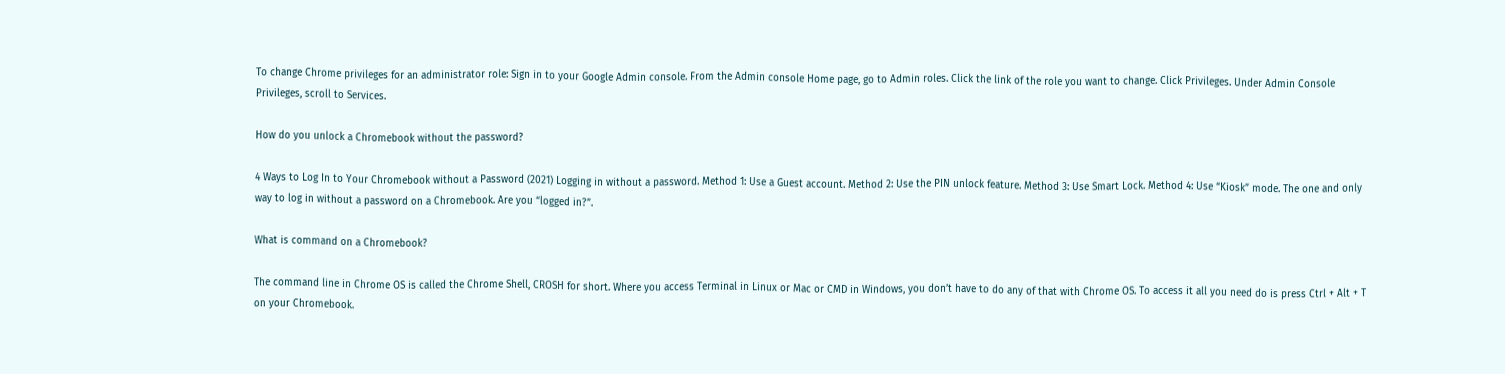To change Chrome privileges for an administrator role: Sign in to your Google Admin console. From the Admin console Home page, go to Admin roles. Click the link of the role you want to change. Click Privileges. Under Admin Console Privileges, scroll to Services.

How do you unlock a Chromebook without the password?

4 Ways to Log In to Your Chromebook without a Password (2021) Logging in without a password. Method 1: Use a Guest account. Method 2: Use the PIN unlock feature. Method 3: Use Smart Lock. Method 4: Use “Kiosk” mode. The one and only way to log in without a password on a Chromebook. Are you “logged in?”.

What is command on a Chromebook?

The command line in Chrome OS is called the Chrome Shell, CROSH for short. Where you access Terminal in Linux or Mac or CMD in Windows, you don’t have to do any of that with Chrome OS. To access it all you need do is press Ctrl + Alt + T on your Chromebook.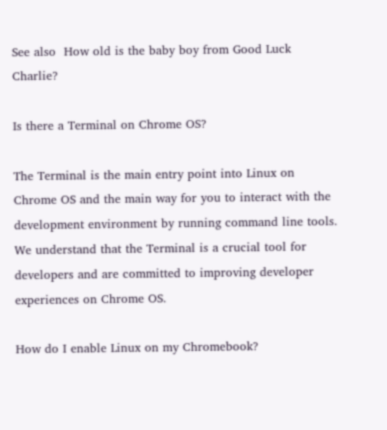See also  How old is the baby boy from Good Luck Charlie?

Is there a Terminal on Chrome OS?

The Terminal is the main entry point into Linux on Chrome OS and the main way for you to interact with the development environment by running command line tools. We understand that the Terminal is a crucial tool for developers and are committed to improving developer experiences on Chrome OS.

How do I enable Linux on my Chromebook?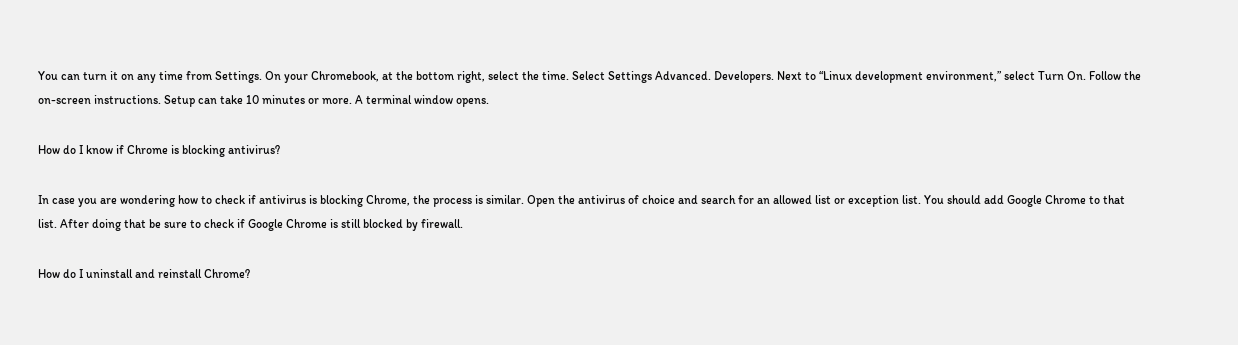You can turn it on any time from Settings. On your Chromebook, at the bottom right, select the time. Select Settings Advanced. Developers. Next to “Linux development environment,” select Turn On. Follow the on-screen instructions. Setup can take 10 minutes or more. A terminal window opens.

How do I know if Chrome is blocking antivirus?

In case you are wondering how to check if antivirus is blocking Chrome, the process is similar. Open the antivirus of choice and search for an allowed list or exception list. You should add Google Chrome to that list. After doing that be sure to check if Google Chrome is still blocked by firewall.

How do I uninstall and reinstall Chrome?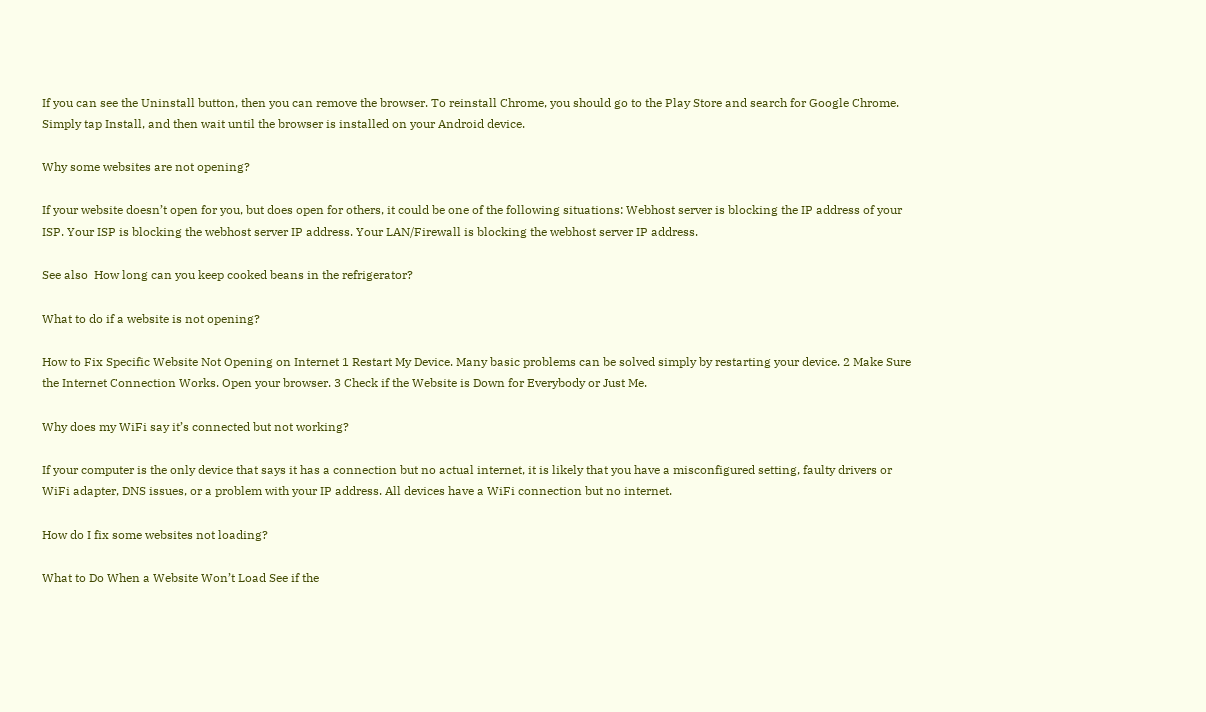If you can see the Uninstall button, then you can remove the browser. To reinstall Chrome, you should go to the Play Store and search for Google Chrome. Simply tap Install, and then wait until the browser is installed on your Android device.

Why some websites are not opening?

If your website doesn’t open for you, but does open for others, it could be one of the following situations: Webhost server is blocking the IP address of your ISP. Your ISP is blocking the webhost server IP address. Your LAN/Firewall is blocking the webhost server IP address.

See also  How long can you keep cooked beans in the refrigerator?

What to do if a website is not opening?

How to Fix Specific Website Not Opening on Internet 1 Restart My Device. Many basic problems can be solved simply by restarting your device. 2 Make Sure the Internet Connection Works. Open your browser. 3 Check if the Website is Down for Everybody or Just Me.

Why does my WiFi say it’s connected but not working?

If your computer is the only device that says it has a connection but no actual internet, it is likely that you have a misconfigured setting, faulty drivers or WiFi adapter, DNS issues, or a problem with your IP address. All devices have a WiFi connection but no internet.

How do I fix some websites not loading?

What to Do When a Website Won’t Load See if the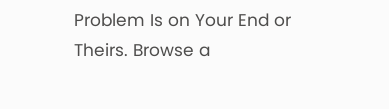Problem Is on Your End or Theirs. Browse a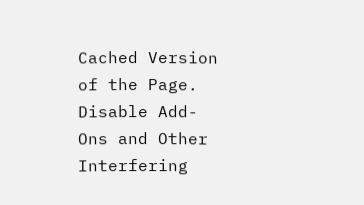Cached Version of the Page. Disable Add-Ons and Other Interfering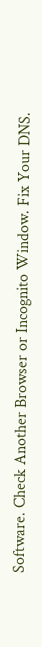Software. Check Another Browser or Incognito Window. Fix Your DNS.